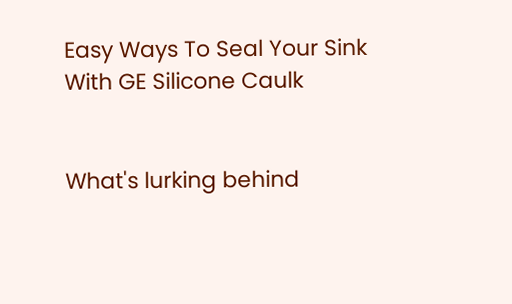Easy Ways To Seal Your Sink With GE Silicone Caulk


What's lurking behind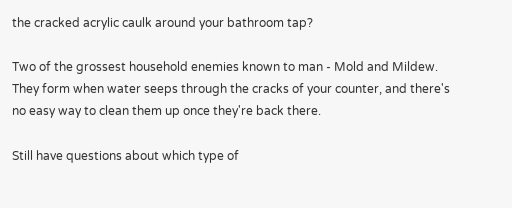the cracked acrylic caulk around your bathroom tap?

Two of the grossest household enemies known to man - Mold and Mildew. They form when water seeps through the cracks of your counter, and there's no easy way to clean them up once they're back there.

Still have questions about which type of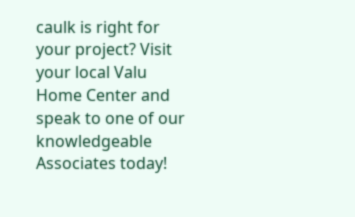caulk is right for your project? Visit your local Valu Home Center and speak to one of our knowledgeable Associates today!